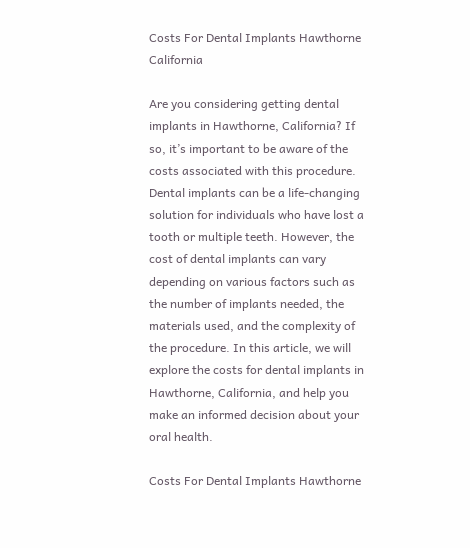Costs For Dental Implants Hawthorne California

Are you considering getting dental implants in Hawthorne, California? If so, it’s important to be aware of the costs associated with this procedure. Dental implants can be a life-changing solution for individuals who have lost a tooth or multiple teeth. However, the cost of dental implants can vary depending on various factors such as the number of implants needed, the materials used, and the complexity of the procedure. In this article, we will explore the costs for dental implants in Hawthorne, California, and help you make an informed decision about your oral health.

Costs For Dental Implants Hawthorne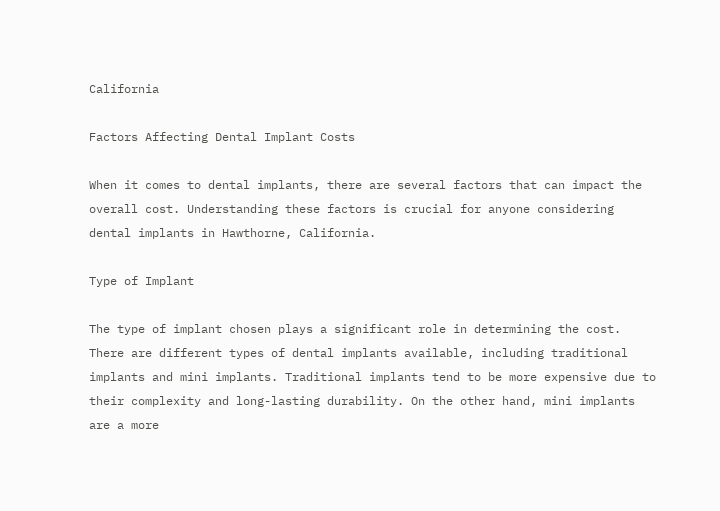California

Factors Affecting Dental Implant Costs

When it comes to dental implants, there are several factors that can impact the overall cost. Understanding these factors is crucial for anyone considering dental implants in Hawthorne, California.

Type of Implant

The type of implant chosen plays a significant role in determining the cost. There are different types of dental implants available, including traditional implants and mini implants. Traditional implants tend to be more expensive due to their complexity and long-lasting durability. On the other hand, mini implants are a more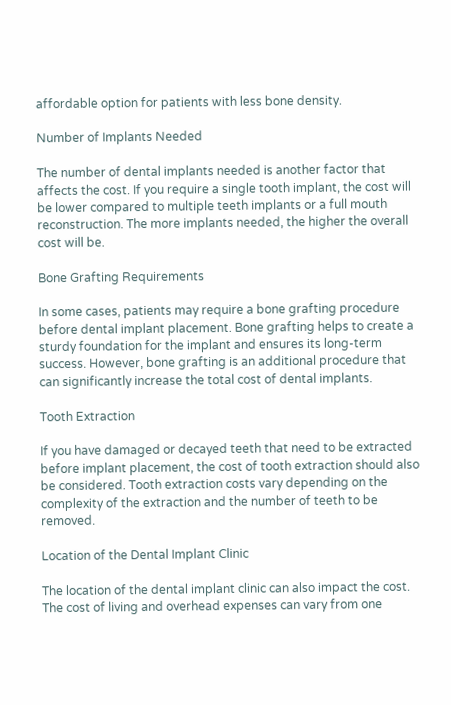affordable option for patients with less bone density.

Number of Implants Needed

The number of dental implants needed is another factor that affects the cost. If you require a single tooth implant, the cost will be lower compared to multiple teeth implants or a full mouth reconstruction. The more implants needed, the higher the overall cost will be.

Bone Grafting Requirements

In some cases, patients may require a bone grafting procedure before dental implant placement. Bone grafting helps to create a sturdy foundation for the implant and ensures its long-term success. However, bone grafting is an additional procedure that can significantly increase the total cost of dental implants.

Tooth Extraction

If you have damaged or decayed teeth that need to be extracted before implant placement, the cost of tooth extraction should also be considered. Tooth extraction costs vary depending on the complexity of the extraction and the number of teeth to be removed.

Location of the Dental Implant Clinic

The location of the dental implant clinic can also impact the cost. The cost of living and overhead expenses can vary from one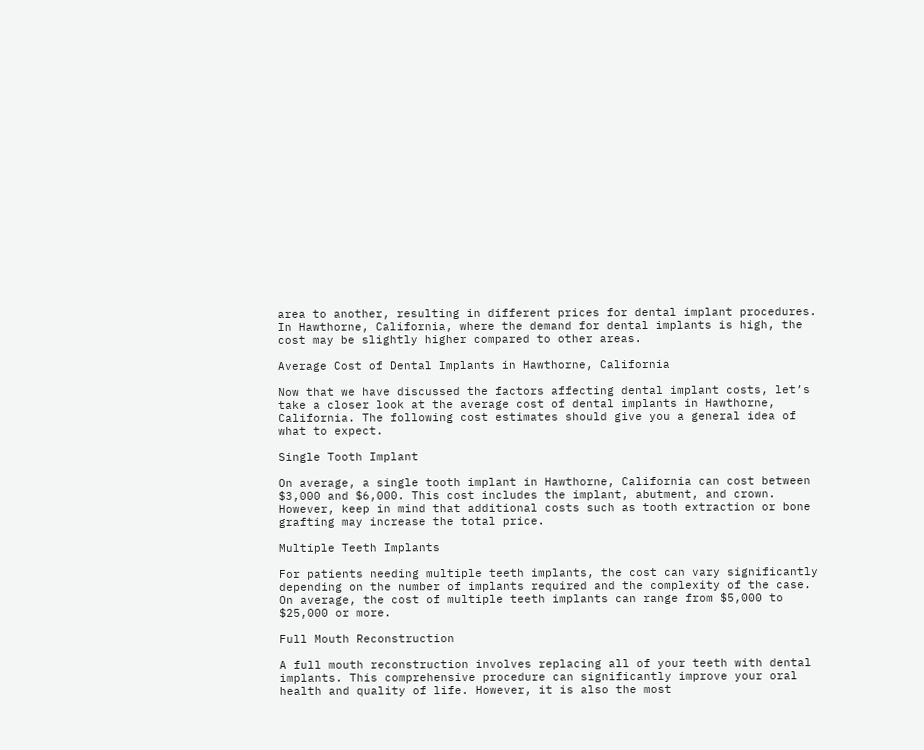area to another, resulting in different prices for dental implant procedures. In Hawthorne, California, where the demand for dental implants is high, the cost may be slightly higher compared to other areas.

Average Cost of Dental Implants in Hawthorne, California

Now that we have discussed the factors affecting dental implant costs, let’s take a closer look at the average cost of dental implants in Hawthorne, California. The following cost estimates should give you a general idea of what to expect.

Single Tooth Implant

On average, a single tooth implant in Hawthorne, California can cost between $3,000 and $6,000. This cost includes the implant, abutment, and crown. However, keep in mind that additional costs such as tooth extraction or bone grafting may increase the total price.

Multiple Teeth Implants

For patients needing multiple teeth implants, the cost can vary significantly depending on the number of implants required and the complexity of the case. On average, the cost of multiple teeth implants can range from $5,000 to $25,000 or more.

Full Mouth Reconstruction

A full mouth reconstruction involves replacing all of your teeth with dental implants. This comprehensive procedure can significantly improve your oral health and quality of life. However, it is also the most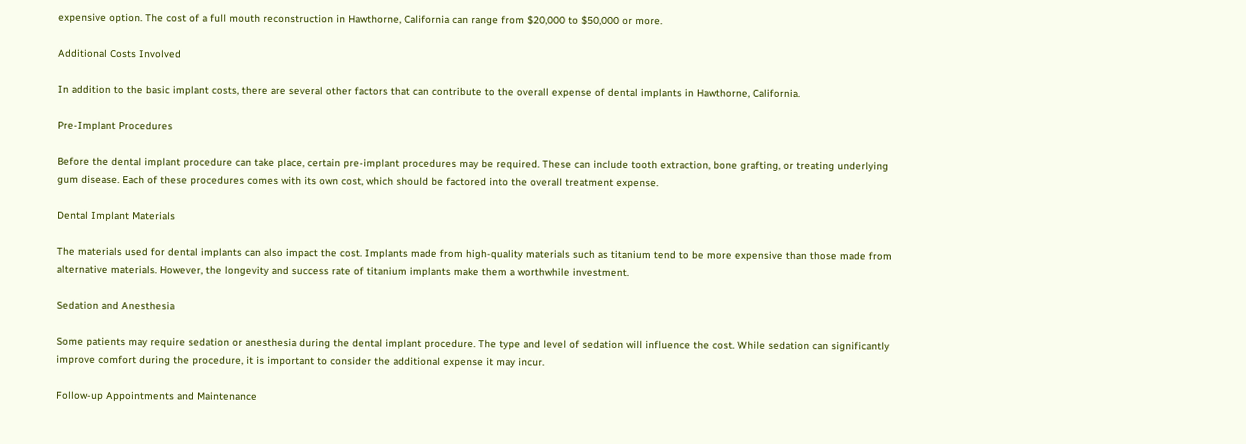expensive option. The cost of a full mouth reconstruction in Hawthorne, California can range from $20,000 to $50,000 or more.

Additional Costs Involved

In addition to the basic implant costs, there are several other factors that can contribute to the overall expense of dental implants in Hawthorne, California.

Pre-Implant Procedures

Before the dental implant procedure can take place, certain pre-implant procedures may be required. These can include tooth extraction, bone grafting, or treating underlying gum disease. Each of these procedures comes with its own cost, which should be factored into the overall treatment expense.

Dental Implant Materials

The materials used for dental implants can also impact the cost. Implants made from high-quality materials such as titanium tend to be more expensive than those made from alternative materials. However, the longevity and success rate of titanium implants make them a worthwhile investment.

Sedation and Anesthesia

Some patients may require sedation or anesthesia during the dental implant procedure. The type and level of sedation will influence the cost. While sedation can significantly improve comfort during the procedure, it is important to consider the additional expense it may incur.

Follow-up Appointments and Maintenance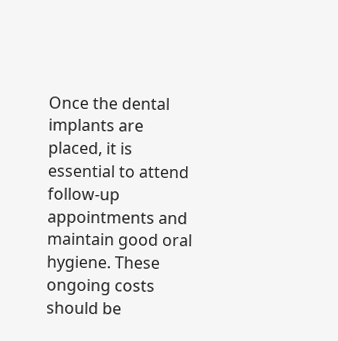Once the dental implants are placed, it is essential to attend follow-up appointments and maintain good oral hygiene. These ongoing costs should be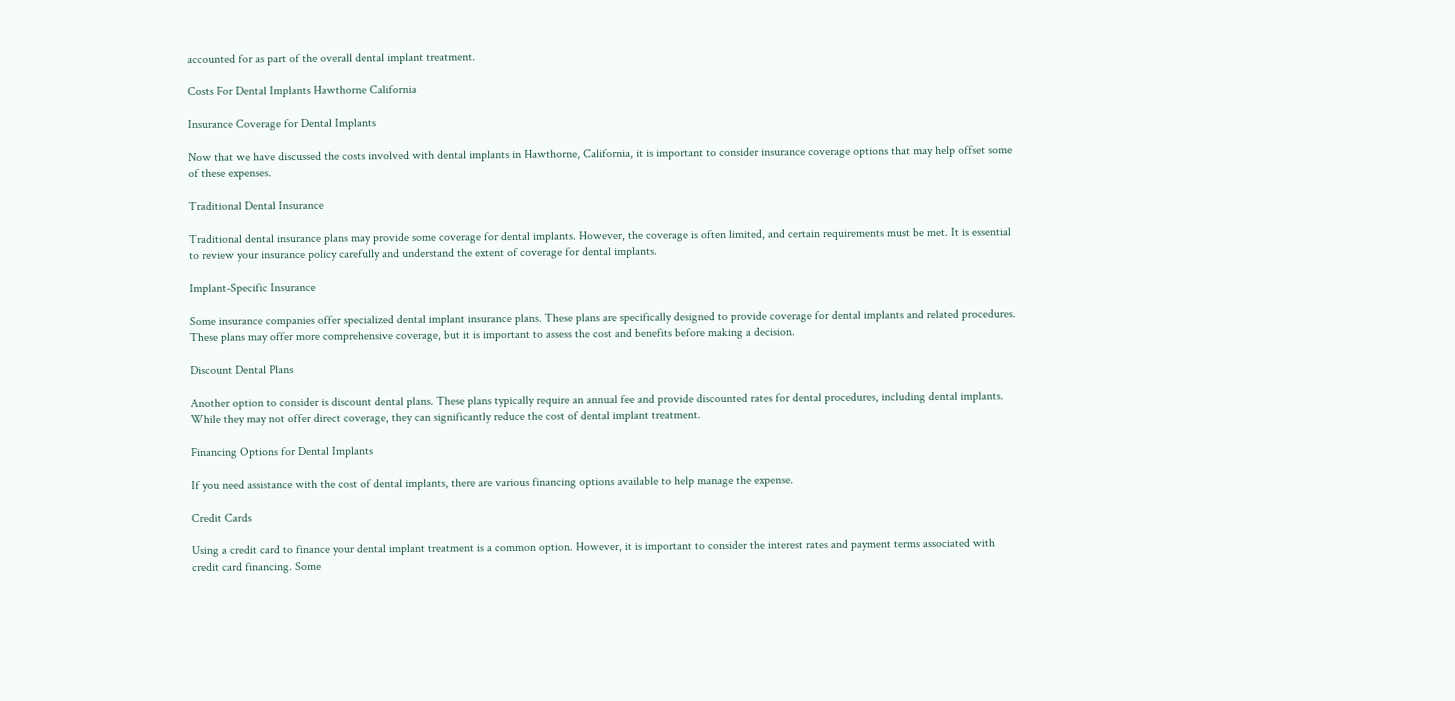accounted for as part of the overall dental implant treatment.

Costs For Dental Implants Hawthorne California

Insurance Coverage for Dental Implants

Now that we have discussed the costs involved with dental implants in Hawthorne, California, it is important to consider insurance coverage options that may help offset some of these expenses.

Traditional Dental Insurance

Traditional dental insurance plans may provide some coverage for dental implants. However, the coverage is often limited, and certain requirements must be met. It is essential to review your insurance policy carefully and understand the extent of coverage for dental implants.

Implant-Specific Insurance

Some insurance companies offer specialized dental implant insurance plans. These plans are specifically designed to provide coverage for dental implants and related procedures. These plans may offer more comprehensive coverage, but it is important to assess the cost and benefits before making a decision.

Discount Dental Plans

Another option to consider is discount dental plans. These plans typically require an annual fee and provide discounted rates for dental procedures, including dental implants. While they may not offer direct coverage, they can significantly reduce the cost of dental implant treatment.

Financing Options for Dental Implants

If you need assistance with the cost of dental implants, there are various financing options available to help manage the expense.

Credit Cards

Using a credit card to finance your dental implant treatment is a common option. However, it is important to consider the interest rates and payment terms associated with credit card financing. Some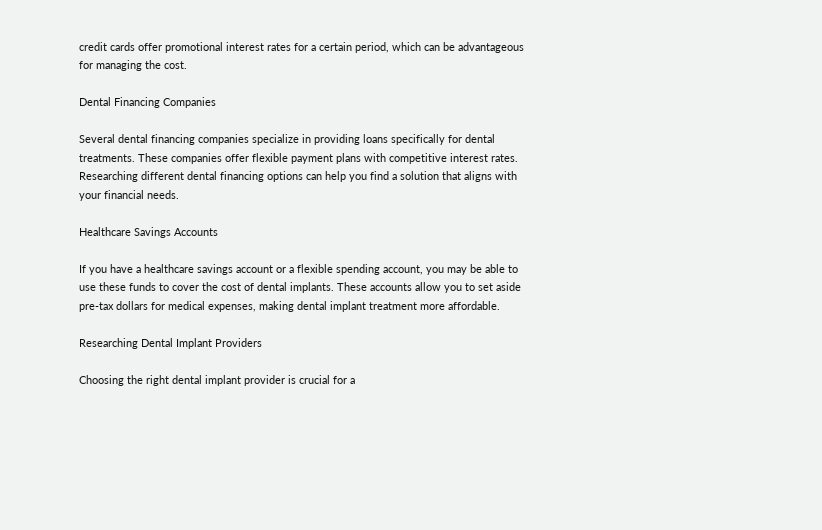credit cards offer promotional interest rates for a certain period, which can be advantageous for managing the cost.

Dental Financing Companies

Several dental financing companies specialize in providing loans specifically for dental treatments. These companies offer flexible payment plans with competitive interest rates. Researching different dental financing options can help you find a solution that aligns with your financial needs.

Healthcare Savings Accounts

If you have a healthcare savings account or a flexible spending account, you may be able to use these funds to cover the cost of dental implants. These accounts allow you to set aside pre-tax dollars for medical expenses, making dental implant treatment more affordable.

Researching Dental Implant Providers

Choosing the right dental implant provider is crucial for a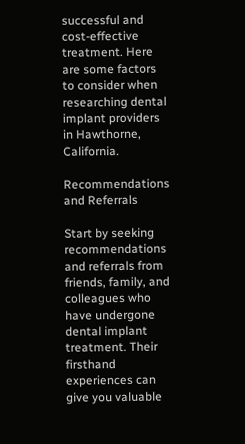successful and cost-effective treatment. Here are some factors to consider when researching dental implant providers in Hawthorne, California.

Recommendations and Referrals

Start by seeking recommendations and referrals from friends, family, and colleagues who have undergone dental implant treatment. Their firsthand experiences can give you valuable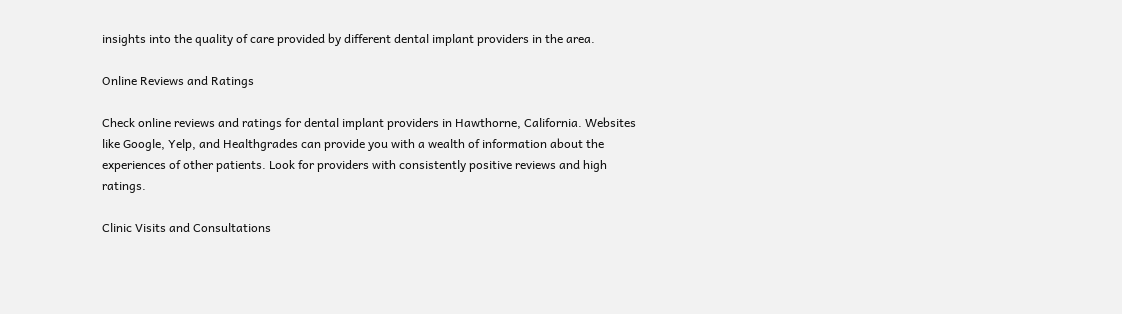insights into the quality of care provided by different dental implant providers in the area.

Online Reviews and Ratings

Check online reviews and ratings for dental implant providers in Hawthorne, California. Websites like Google, Yelp, and Healthgrades can provide you with a wealth of information about the experiences of other patients. Look for providers with consistently positive reviews and high ratings.

Clinic Visits and Consultations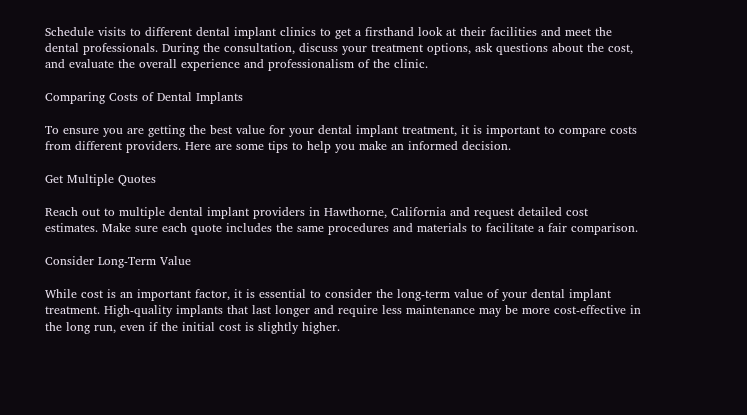Schedule visits to different dental implant clinics to get a firsthand look at their facilities and meet the dental professionals. During the consultation, discuss your treatment options, ask questions about the cost, and evaluate the overall experience and professionalism of the clinic.

Comparing Costs of Dental Implants

To ensure you are getting the best value for your dental implant treatment, it is important to compare costs from different providers. Here are some tips to help you make an informed decision.

Get Multiple Quotes

Reach out to multiple dental implant providers in Hawthorne, California and request detailed cost estimates. Make sure each quote includes the same procedures and materials to facilitate a fair comparison.

Consider Long-Term Value

While cost is an important factor, it is essential to consider the long-term value of your dental implant treatment. High-quality implants that last longer and require less maintenance may be more cost-effective in the long run, even if the initial cost is slightly higher.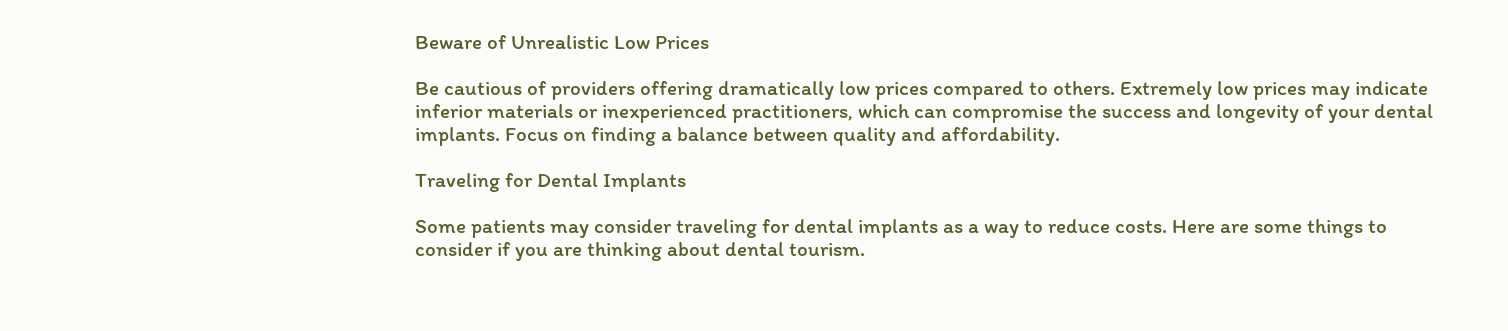Beware of Unrealistic Low Prices

Be cautious of providers offering dramatically low prices compared to others. Extremely low prices may indicate inferior materials or inexperienced practitioners, which can compromise the success and longevity of your dental implants. Focus on finding a balance between quality and affordability.

Traveling for Dental Implants

Some patients may consider traveling for dental implants as a way to reduce costs. Here are some things to consider if you are thinking about dental tourism.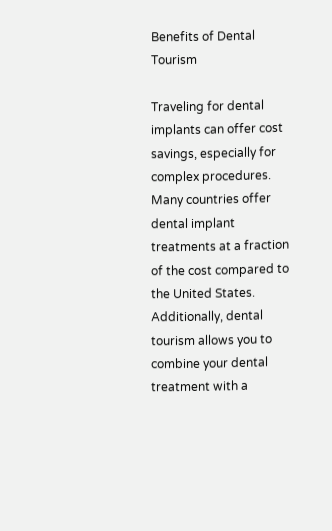Benefits of Dental Tourism

Traveling for dental implants can offer cost savings, especially for complex procedures. Many countries offer dental implant treatments at a fraction of the cost compared to the United States. Additionally, dental tourism allows you to combine your dental treatment with a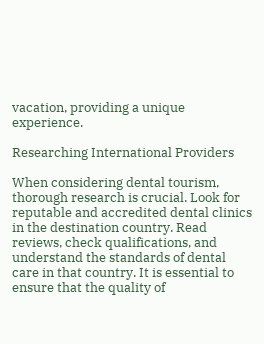vacation, providing a unique experience.

Researching International Providers

When considering dental tourism, thorough research is crucial. Look for reputable and accredited dental clinics in the destination country. Read reviews, check qualifications, and understand the standards of dental care in that country. It is essential to ensure that the quality of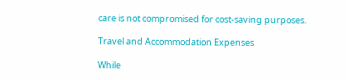care is not compromised for cost-saving purposes.

Travel and Accommodation Expenses

While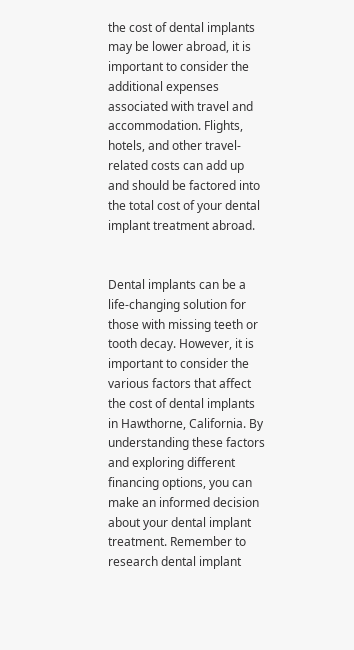the cost of dental implants may be lower abroad, it is important to consider the additional expenses associated with travel and accommodation. Flights, hotels, and other travel-related costs can add up and should be factored into the total cost of your dental implant treatment abroad.


Dental implants can be a life-changing solution for those with missing teeth or tooth decay. However, it is important to consider the various factors that affect the cost of dental implants in Hawthorne, California. By understanding these factors and exploring different financing options, you can make an informed decision about your dental implant treatment. Remember to research dental implant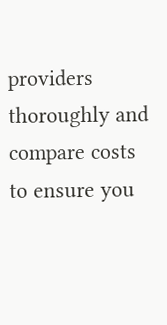providers thoroughly and compare costs to ensure you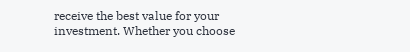receive the best value for your investment. Whether you choose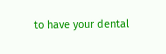to have your dental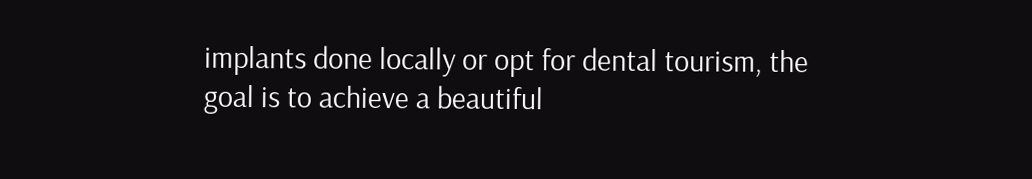implants done locally or opt for dental tourism, the goal is to achieve a beautiful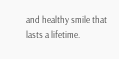and healthy smile that lasts a lifetime.